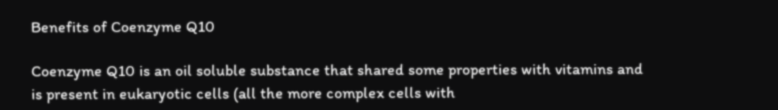Benefits of Coenzyme Q10

Coenzyme Q10 is an oil soluble substance that shared some properties with vitamins and is present in eukaryotic cells (all the more complex cells with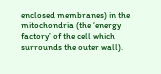enclosed membranes) in the mitochondria (the ‘energy factory’ of the cell which surrounds the outer wall).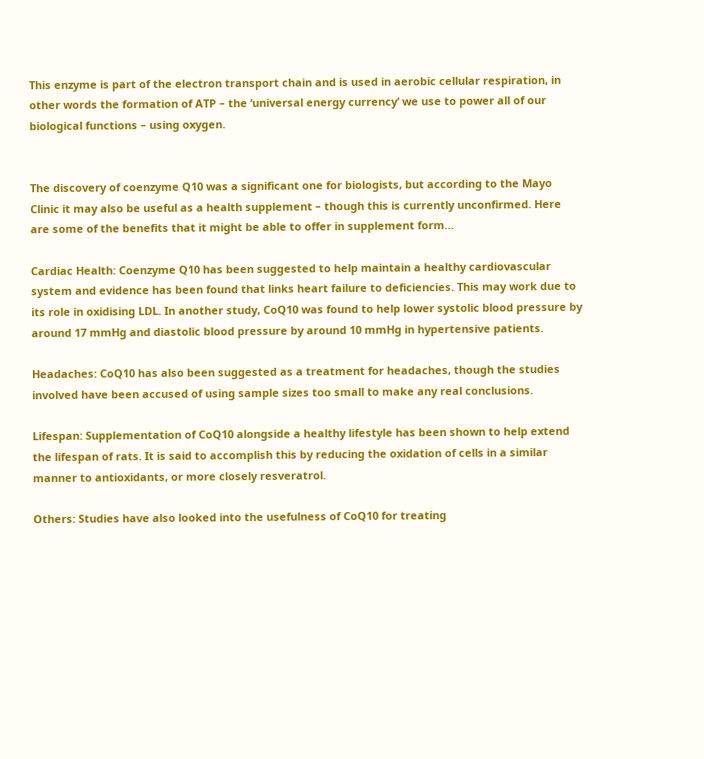This enzyme is part of the electron transport chain and is used in aerobic cellular respiration, in other words the formation of ATP – the ‘universal energy currency’ we use to power all of our biological functions – using oxygen.


The discovery of coenzyme Q10 was a significant one for biologists, but according to the Mayo Clinic it may also be useful as a health supplement – though this is currently unconfirmed. Here are some of the benefits that it might be able to offer in supplement form…

Cardiac Health: Coenzyme Q10 has been suggested to help maintain a healthy cardiovascular system and evidence has been found that links heart failure to deficiencies. This may work due to its role in oxidising LDL. In another study, CoQ10 was found to help lower systolic blood pressure by around 17 mmHg and diastolic blood pressure by around 10 mmHg in hypertensive patients.

Headaches: CoQ10 has also been suggested as a treatment for headaches, though the studies involved have been accused of using sample sizes too small to make any real conclusions.

Lifespan: Supplementation of CoQ10 alongside a healthy lifestyle has been shown to help extend the lifespan of rats. It is said to accomplish this by reducing the oxidation of cells in a similar manner to antioxidants, or more closely resveratrol.

Others: Studies have also looked into the usefulness of CoQ10 for treating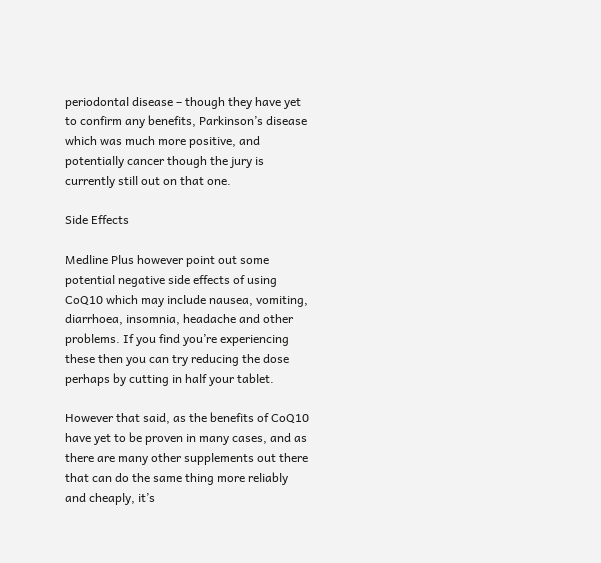periodontal disease – though they have yet to confirm any benefits, Parkinson’s disease which was much more positive, and potentially cancer though the jury is currently still out on that one.

Side Effects

Medline Plus however point out some potential negative side effects of using CoQ10 which may include nausea, vomiting, diarrhoea, insomnia, headache and other problems. If you find you’re experiencing these then you can try reducing the dose perhaps by cutting in half your tablet.

However that said, as the benefits of CoQ10 have yet to be proven in many cases, and as there are many other supplements out there that can do the same thing more reliably and cheaply, it’s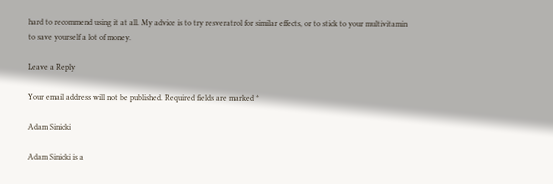hard to recommend using it at all. My advice is to try resveratrol for similar effects, or to stick to your multivitamin to save yourself a lot of money.

Leave a Reply

Your email address will not be published. Required fields are marked *

Adam Sinicki

Adam Sinicki is a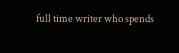full time writer who spends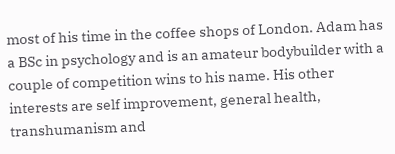most of his time in the coffee shops of London. Adam has a BSc in psychology and is an amateur bodybuilder with a couple of competition wins to his name. His other interests are self improvement, general health, transhumanism and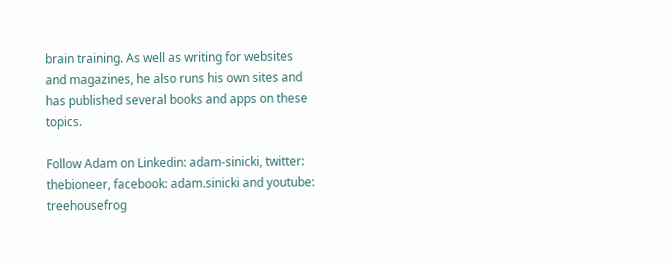brain training. As well as writing for websites and magazines, he also runs his own sites and has published several books and apps on these topics.

Follow Adam on Linkedin: adam-sinicki, twitter: thebioneer, facebook: adam.sinicki and youtube: treehousefrog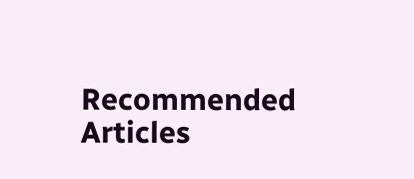Recommended Articles